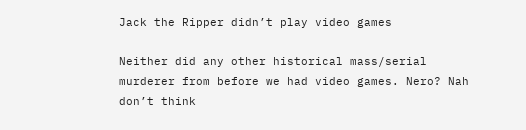Jack the Ripper didn’t play video games

Neither did any other historical mass/serial murderer from before we had video games. Nero? Nah don’t think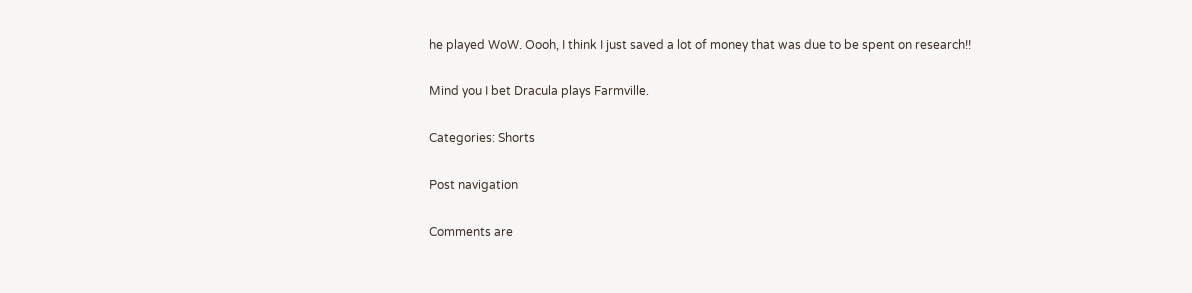he played WoW. Oooh, I think I just saved a lot of money that was due to be spent on research!!

Mind you I bet Dracula plays Farmville.

Categories: Shorts

Post navigation

Comments are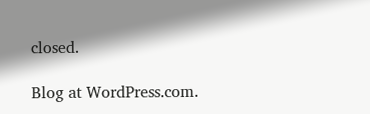closed.

Blog at WordPress.com.